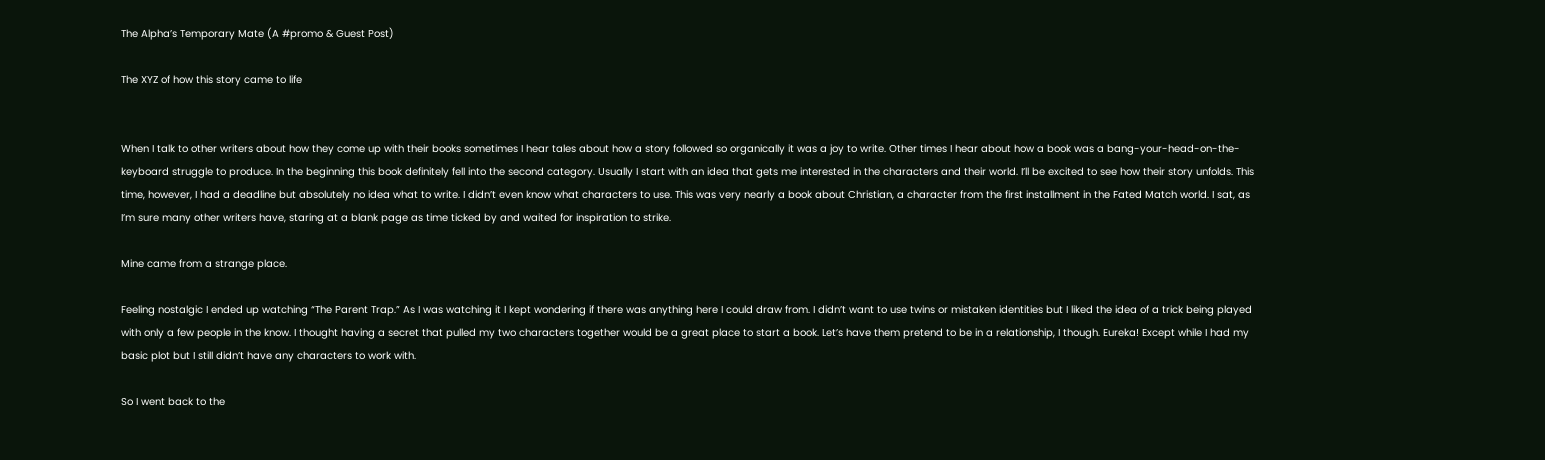The Alpha’s Temporary Mate (A #promo & Guest Post)

The XYZ of how this story came to life


When I talk to other writers about how they come up with their books sometimes I hear tales about how a story followed so organically it was a joy to write. Other times I hear about how a book was a bang-your-head-on-the-keyboard struggle to produce. In the beginning this book definitely fell into the second category. Usually I start with an idea that gets me interested in the characters and their world. I’ll be excited to see how their story unfolds. This time, however, I had a deadline but absolutely no idea what to write. I didn’t even know what characters to use. This was very nearly a book about Christian, a character from the first installment in the Fated Match world. I sat, as I’m sure many other writers have, staring at a blank page as time ticked by and waited for inspiration to strike.

Mine came from a strange place.

Feeling nostalgic I ended up watching “The Parent Trap.” As I was watching it I kept wondering if there was anything here I could draw from. I didn’t want to use twins or mistaken identities but I liked the idea of a trick being played with only a few people in the know. I thought having a secret that pulled my two characters together would be a great place to start a book. Let’s have them pretend to be in a relationship, I though. Eureka! Except while I had my basic plot but I still didn’t have any characters to work with.

So I went back to the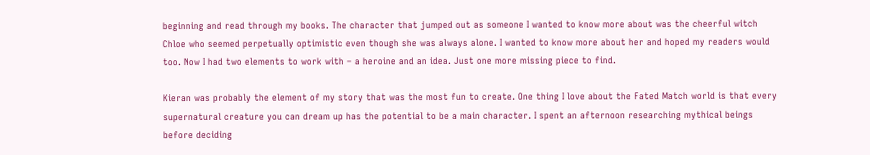beginning and read through my books. The character that jumped out as someone I wanted to know more about was the cheerful witch Chloe who seemed perpetually optimistic even though she was always alone. I wanted to know more about her and hoped my readers would too. Now I had two elements to work with – a heroine and an idea. Just one more missing piece to find.

Kieran was probably the element of my story that was the most fun to create. One thing I love about the Fated Match world is that every supernatural creature you can dream up has the potential to be a main character. I spent an afternoon researching mythical beings before deciding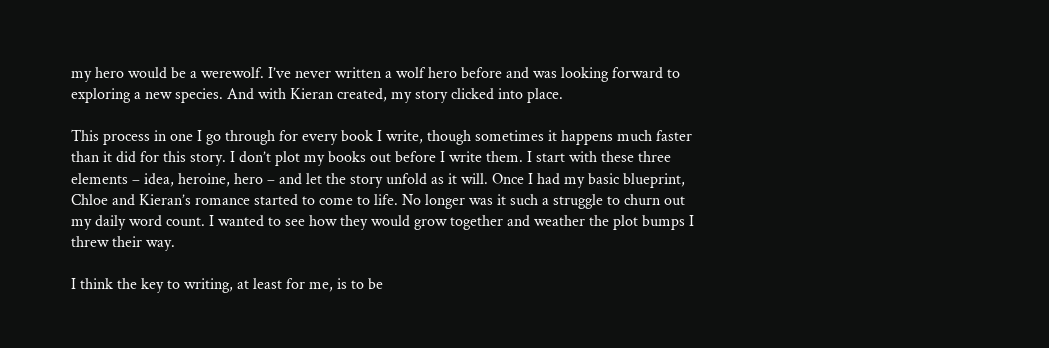my hero would be a werewolf. I’ve never written a wolf hero before and was looking forward to exploring a new species. And with Kieran created, my story clicked into place.

This process in one I go through for every book I write, though sometimes it happens much faster than it did for this story. I don’t plot my books out before I write them. I start with these three elements – idea, heroine, hero – and let the story unfold as it will. Once I had my basic blueprint, Chloe and Kieran’s romance started to come to life. No longer was it such a struggle to churn out my daily word count. I wanted to see how they would grow together and weather the plot bumps I threw their way.

I think the key to writing, at least for me, is to be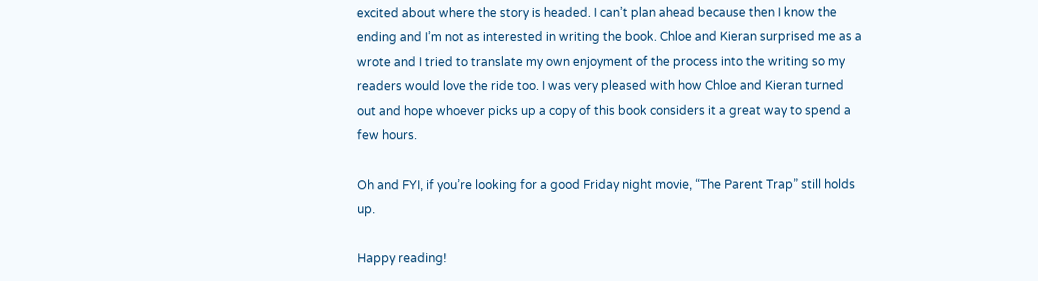excited about where the story is headed. I can’t plan ahead because then I know the ending and I’m not as interested in writing the book. Chloe and Kieran surprised me as a wrote and I tried to translate my own enjoyment of the process into the writing so my readers would love the ride too. I was very pleased with how Chloe and Kieran turned out and hope whoever picks up a copy of this book considers it a great way to spend a few hours.

Oh and FYI, if you’re looking for a good Friday night movie, “The Parent Trap” still holds up.

Happy reading!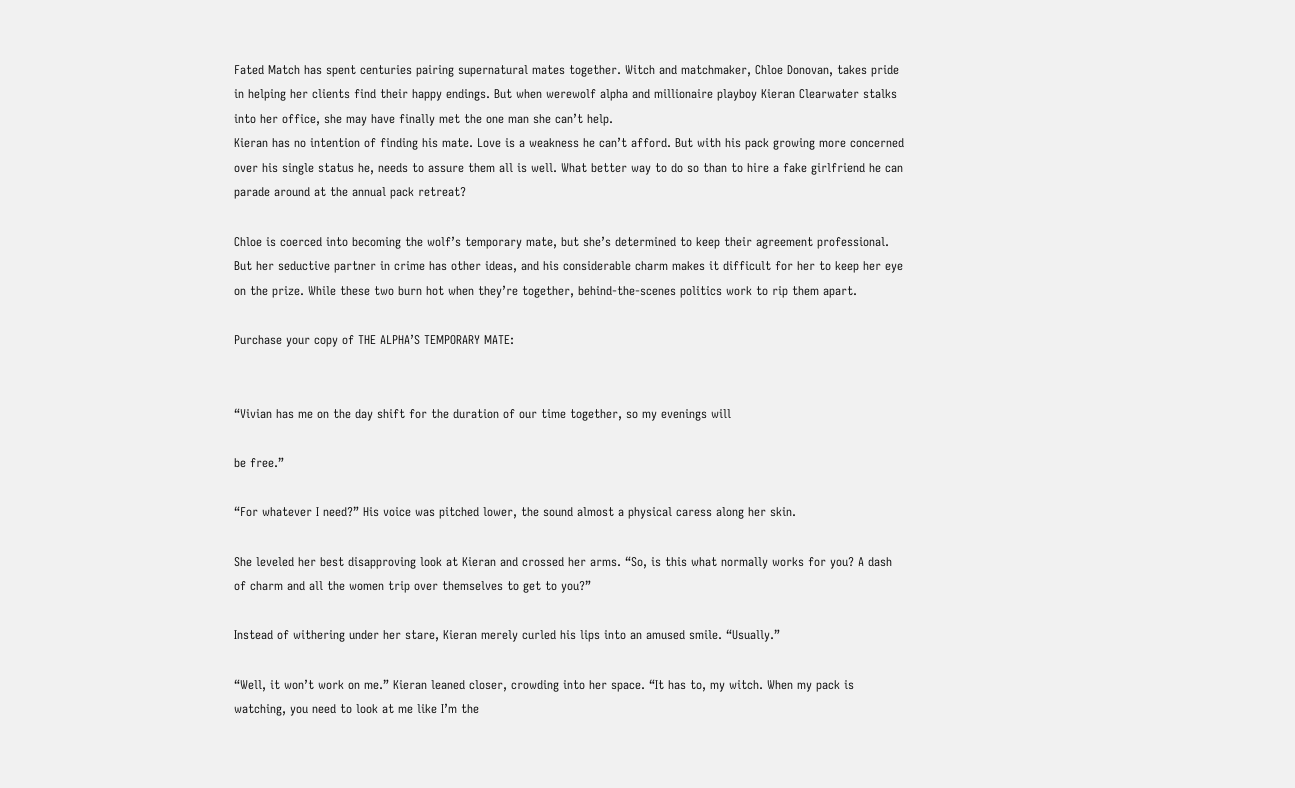Fated Match has spent centuries pairing supernatural mates together. Witch and matchmaker, Chloe Donovan, takes pride in helping her clients find their happy endings. But when werewolf alpha and millionaire playboy Kieran Clearwater stalks into her office, she may have finally met the one man she can’t help.
Kieran has no intention of finding his mate. Love is a weakness he can’t afford. But with his pack growing more concerned over his single status he, needs to assure them all is well. What better way to do so than to hire a fake girlfriend he can parade around at the annual pack retreat?

Chloe is coerced into becoming the wolf’s temporary mate, but she’s determined to keep their agreement professional. But her seductive partner in crime has other ideas, and his considerable charm makes it difficult for her to keep her eye on the prize. While these two burn hot when they’re together, behind-the-scenes politics work to rip them apart.

Purchase your copy of THE ALPHA’S TEMPORARY MATE:


“Vivian has me on the day shift for the duration of our time together, so my evenings will

be free.”

“For whatever I need?” His voice was pitched lower, the sound almost a physical caress along her skin.

She leveled her best disapproving look at Kieran and crossed her arms. “So, is this what normally works for you? A dash of charm and all the women trip over themselves to get to you?”

Instead of withering under her stare, Kieran merely curled his lips into an amused smile. “Usually.”

“Well, it won’t work on me.” Kieran leaned closer, crowding into her space. “It has to, my witch. When my pack is watching, you need to look at me like I’m the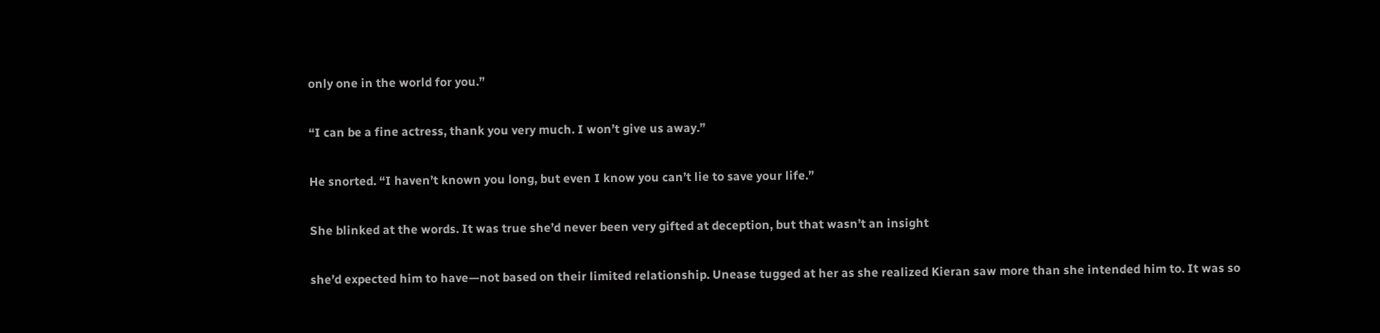only one in the world for you.”

“I can be a fine actress, thank you very much. I won’t give us away.”

He snorted. “I haven’t known you long, but even I know you can’t lie to save your life.”

She blinked at the words. It was true she’d never been very gifted at deception, but that wasn’t an insight

she’d expected him to have—not based on their limited relationship. Unease tugged at her as she realized Kieran saw more than she intended him to. It was so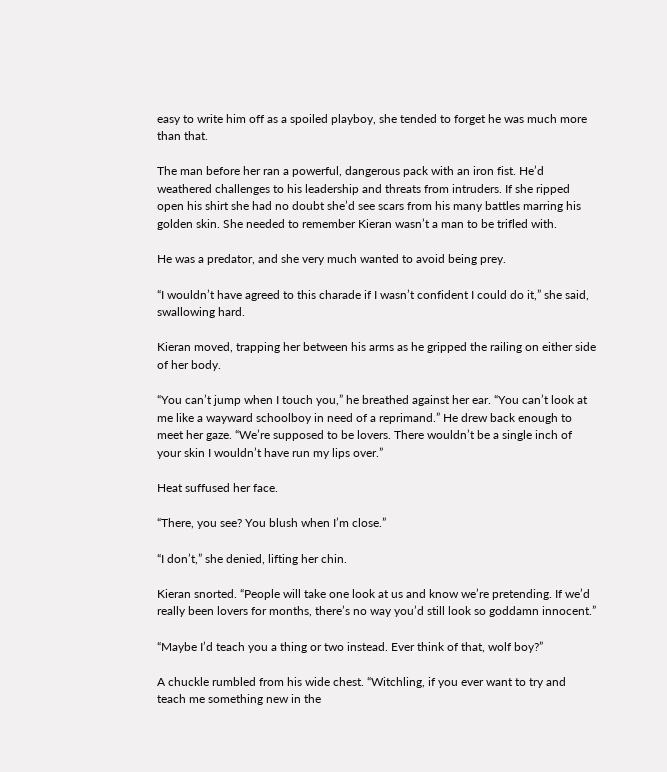easy to write him off as a spoiled playboy, she tended to forget he was much more than that.

The man before her ran a powerful, dangerous pack with an iron fist. He’d weathered challenges to his leadership and threats from intruders. If she ripped open his shirt she had no doubt she’d see scars from his many battles marring his golden skin. She needed to remember Kieran wasn’t a man to be trifled with.

He was a predator, and she very much wanted to avoid being prey.

“I wouldn’t have agreed to this charade if I wasn’t confident I could do it,” she said, swallowing hard.

Kieran moved, trapping her between his arms as he gripped the railing on either side of her body.

“You can’t jump when I touch you,” he breathed against her ear. “You can’t look at me like a wayward schoolboy in need of a reprimand.” He drew back enough to meet her gaze. “We’re supposed to be lovers. There wouldn’t be a single inch of your skin I wouldn’t have run my lips over.”

Heat suffused her face.

“There, you see? You blush when I’m close.”

“I don’t,” she denied, lifting her chin.

Kieran snorted. “People will take one look at us and know we’re pretending. If we’d really been lovers for months, there’s no way you’d still look so goddamn innocent.”

“Maybe I’d teach you a thing or two instead. Ever think of that, wolf boy?”

A chuckle rumbled from his wide chest. “Witchling, if you ever want to try and teach me something new in the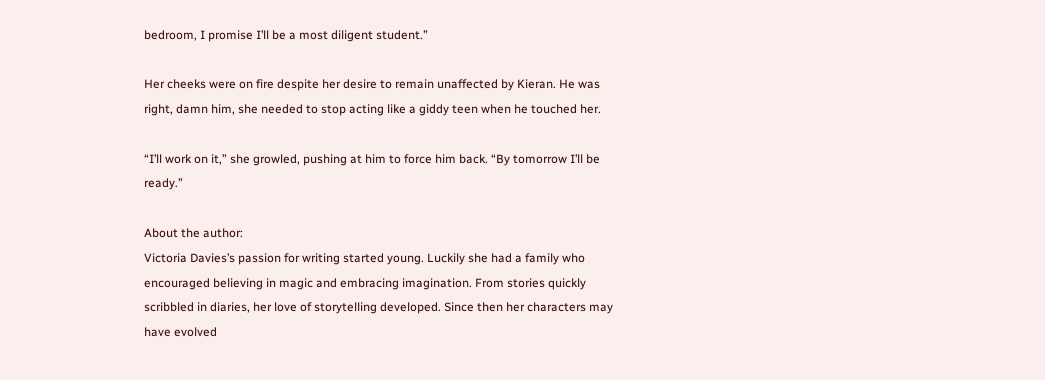bedroom, I promise I’ll be a most diligent student.”

Her cheeks were on fire despite her desire to remain unaffected by Kieran. He was right, damn him, she needed to stop acting like a giddy teen when he touched her.

“I’ll work on it,” she growled, pushing at him to force him back. “By tomorrow I’ll be ready.”

About the author:
Victoria Davies’s passion for writing started young. Luckily she had a family who encouraged believing in magic and embracing imagination. From stories quickly scribbled in diaries, her love of storytelling developed. Since then her characters may have evolved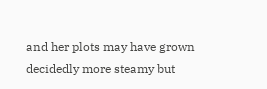and her plots may have grown decidedly more steamy but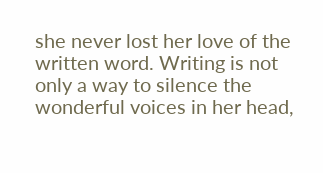she never lost her love of the written word. Writing is not only a way to silence the wonderful voices in her head,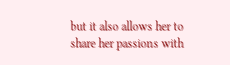but it also allows her to share her passions with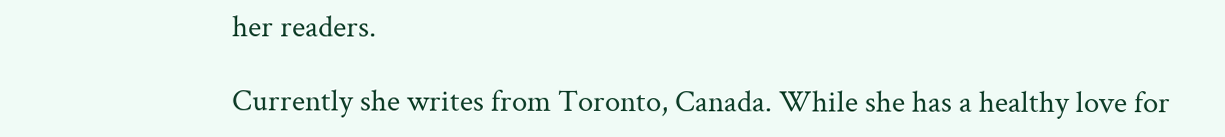her readers.

Currently she writes from Toronto, Canada. While she has a healthy love for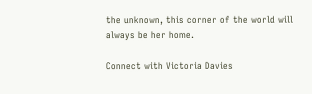the unknown, this corner of the world will always be her home.

Connect with Victoria Davies